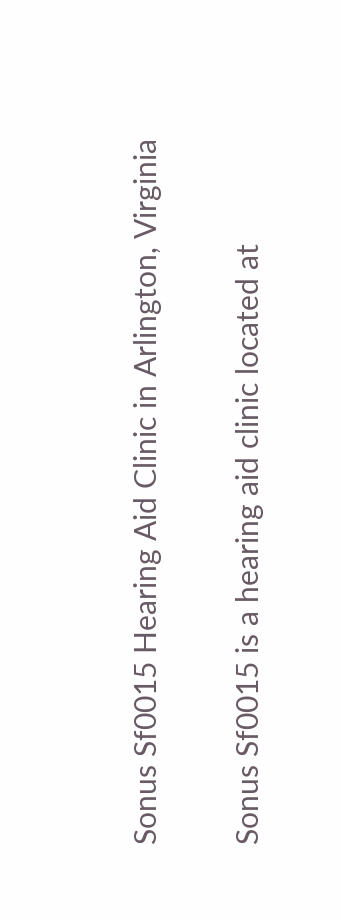Sonus Sf0015 Hearing Aid Clinic in Arlington, Virginia

Sonus Sf0015 is a hearing aid clinic located at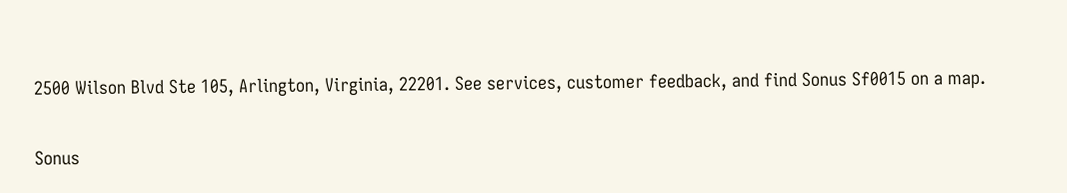2500 Wilson Blvd Ste 105, Arlington, Virginia, 22201. See services, customer feedback, and find Sonus Sf0015 on a map.

Sonus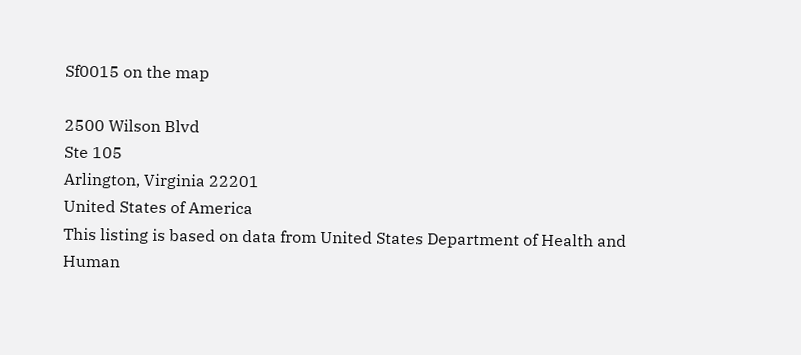Sf0015 on the map

2500 Wilson Blvd
Ste 105
Arlington, Virginia 22201
United States of America
This listing is based on data from United States Department of Health and Human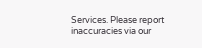Services. Please report inaccuracies via our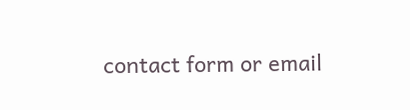contact form or email